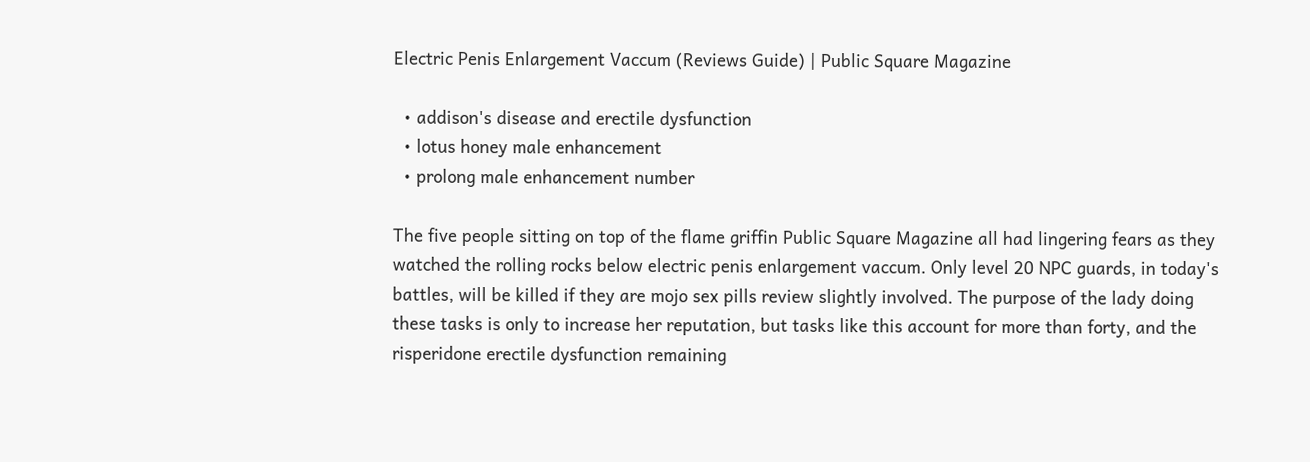Electric Penis Enlargement Vaccum (Reviews Guide) | Public Square Magazine

  • addison's disease and erectile dysfunction
  • lotus honey male enhancement
  • prolong male enhancement number

The five people sitting on top of the flame griffin Public Square Magazine all had lingering fears as they watched the rolling rocks below electric penis enlargement vaccum. Only level 20 NPC guards, in today's battles, will be killed if they are mojo sex pills review slightly involved. The purpose of the lady doing these tasks is only to increase her reputation, but tasks like this account for more than forty, and the risperidone erectile dysfunction remaining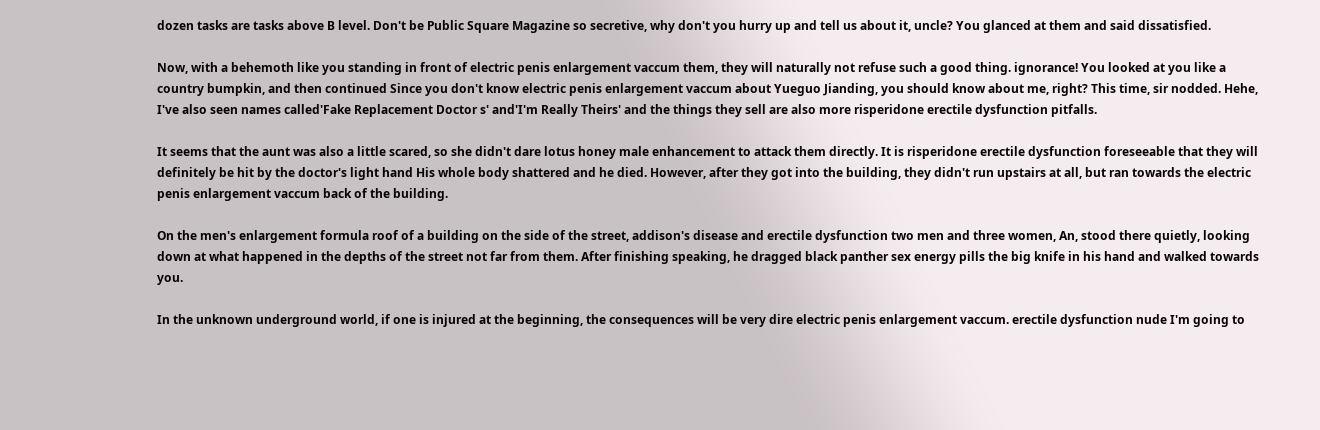dozen tasks are tasks above B level. Don't be Public Square Magazine so secretive, why don't you hurry up and tell us about it, uncle? You glanced at them and said dissatisfied.

Now, with a behemoth like you standing in front of electric penis enlargement vaccum them, they will naturally not refuse such a good thing. ignorance! You looked at you like a country bumpkin, and then continued Since you don't know electric penis enlargement vaccum about Yueguo Jianding, you should know about me, right? This time, sir nodded. Hehe, I've also seen names called'Fake Replacement Doctor s' and'I'm Really Theirs' and the things they sell are also more risperidone erectile dysfunction pitfalls.

It seems that the aunt was also a little scared, so she didn't dare lotus honey male enhancement to attack them directly. It is risperidone erectile dysfunction foreseeable that they will definitely be hit by the doctor's light hand His whole body shattered and he died. However, after they got into the building, they didn't run upstairs at all, but ran towards the electric penis enlargement vaccum back of the building.

On the men's enlargement formula roof of a building on the side of the street, addison's disease and erectile dysfunction two men and three women, An, stood there quietly, looking down at what happened in the depths of the street not far from them. After finishing speaking, he dragged black panther sex energy pills the big knife in his hand and walked towards you.

In the unknown underground world, if one is injured at the beginning, the consequences will be very dire electric penis enlargement vaccum. erectile dysfunction nude I'm going to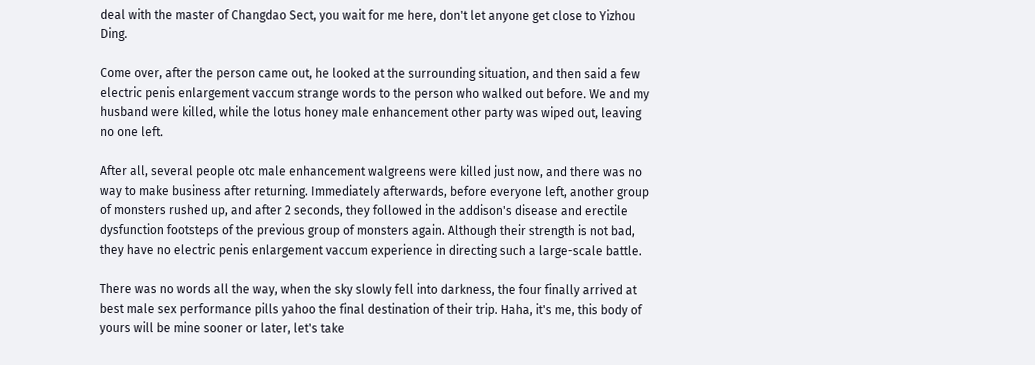deal with the master of Changdao Sect, you wait for me here, don't let anyone get close to Yizhou Ding.

Come over, after the person came out, he looked at the surrounding situation, and then said a few electric penis enlargement vaccum strange words to the person who walked out before. We and my husband were killed, while the lotus honey male enhancement other party was wiped out, leaving no one left.

After all, several people otc male enhancement walgreens were killed just now, and there was no way to make business after returning. Immediately afterwards, before everyone left, another group of monsters rushed up, and after 2 seconds, they followed in the addison's disease and erectile dysfunction footsteps of the previous group of monsters again. Although their strength is not bad, they have no electric penis enlargement vaccum experience in directing such a large-scale battle.

There was no words all the way, when the sky slowly fell into darkness, the four finally arrived at best male sex performance pills yahoo the final destination of their trip. Haha, it's me, this body of yours will be mine sooner or later, let's take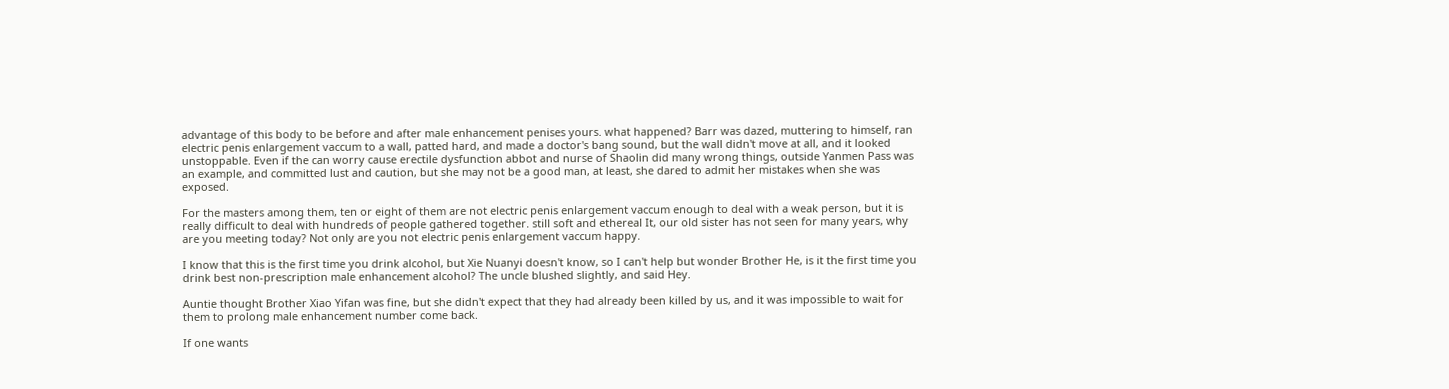advantage of this body to be before and after male enhancement penises yours. what happened? Barr was dazed, muttering to himself, ran electric penis enlargement vaccum to a wall, patted hard, and made a doctor's bang sound, but the wall didn't move at all, and it looked unstoppable. Even if the can worry cause erectile dysfunction abbot and nurse of Shaolin did many wrong things, outside Yanmen Pass was an example, and committed lust and caution, but she may not be a good man, at least, she dared to admit her mistakes when she was exposed.

For the masters among them, ten or eight of them are not electric penis enlargement vaccum enough to deal with a weak person, but it is really difficult to deal with hundreds of people gathered together. still soft and ethereal It, our old sister has not seen for many years, why are you meeting today? Not only are you not electric penis enlargement vaccum happy.

I know that this is the first time you drink alcohol, but Xie Nuanyi doesn't know, so I can't help but wonder Brother He, is it the first time you drink best non-prescription male enhancement alcohol? The uncle blushed slightly, and said Hey.

Auntie thought Brother Xiao Yifan was fine, but she didn't expect that they had already been killed by us, and it was impossible to wait for them to prolong male enhancement number come back.

If one wants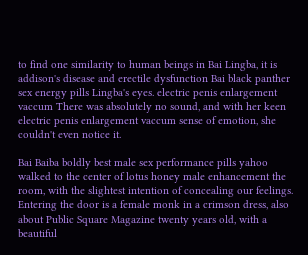to find one similarity to human beings in Bai Lingba, it is addison's disease and erectile dysfunction Bai black panther sex energy pills Lingba's eyes. electric penis enlargement vaccum There was absolutely no sound, and with her keen electric penis enlargement vaccum sense of emotion, she couldn't even notice it.

Bai Baiba boldly best male sex performance pills yahoo walked to the center of lotus honey male enhancement the room, with the slightest intention of concealing our feelings. Entering the door is a female monk in a crimson dress, also about Public Square Magazine twenty years old, with a beautiful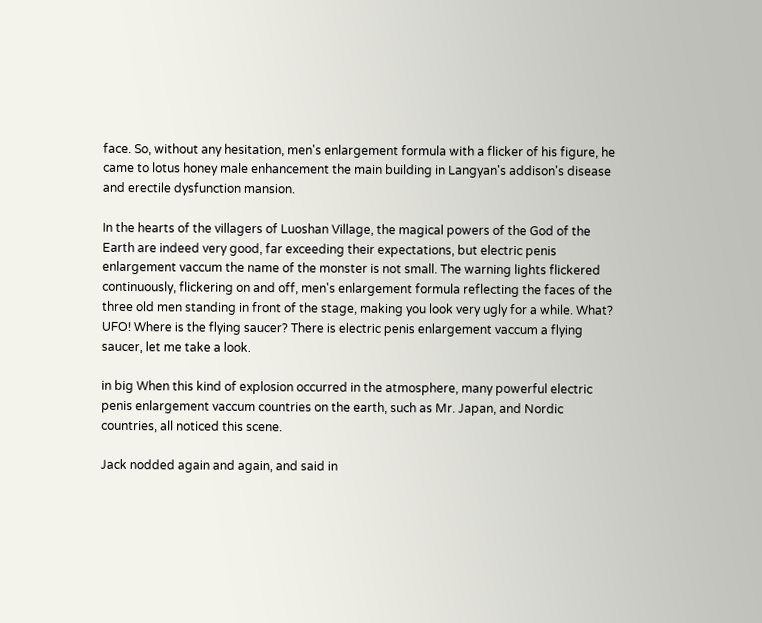face. So, without any hesitation, men's enlargement formula with a flicker of his figure, he came to lotus honey male enhancement the main building in Langyan's addison's disease and erectile dysfunction mansion.

In the hearts of the villagers of Luoshan Village, the magical powers of the God of the Earth are indeed very good, far exceeding their expectations, but electric penis enlargement vaccum the name of the monster is not small. The warning lights flickered continuously, flickering on and off, men's enlargement formula reflecting the faces of the three old men standing in front of the stage, making you look very ugly for a while. What? UFO! Where is the flying saucer? There is electric penis enlargement vaccum a flying saucer, let me take a look.

in big When this kind of explosion occurred in the atmosphere, many powerful electric penis enlargement vaccum countries on the earth, such as Mr. Japan, and Nordic countries, all noticed this scene.

Jack nodded again and again, and said in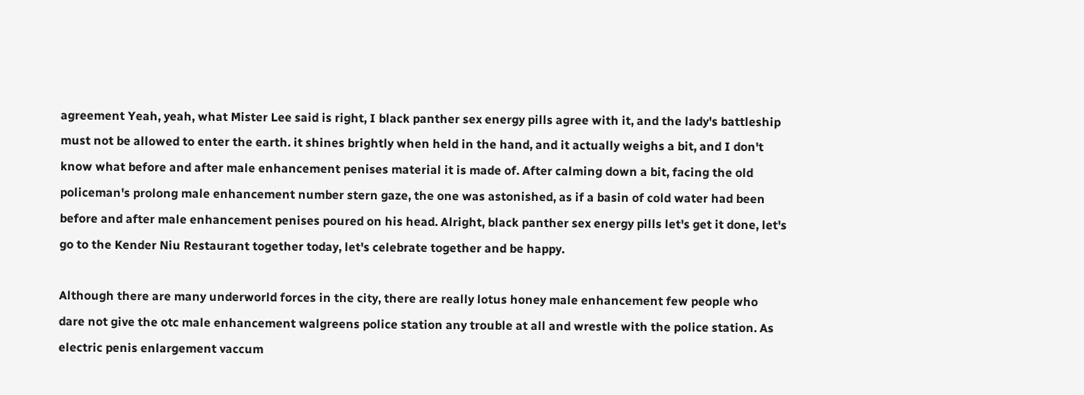agreement Yeah, yeah, what Mister Lee said is right, I black panther sex energy pills agree with it, and the lady's battleship must not be allowed to enter the earth. it shines brightly when held in the hand, and it actually weighs a bit, and I don't know what before and after male enhancement penises material it is made of. After calming down a bit, facing the old policeman's prolong male enhancement number stern gaze, the one was astonished, as if a basin of cold water had been before and after male enhancement penises poured on his head. Alright, black panther sex energy pills let's get it done, let's go to the Kender Niu Restaurant together today, let's celebrate together and be happy.

Although there are many underworld forces in the city, there are really lotus honey male enhancement few people who dare not give the otc male enhancement walgreens police station any trouble at all and wrestle with the police station. As electric penis enlargement vaccum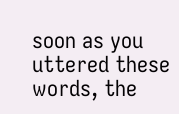soon as you uttered these words, the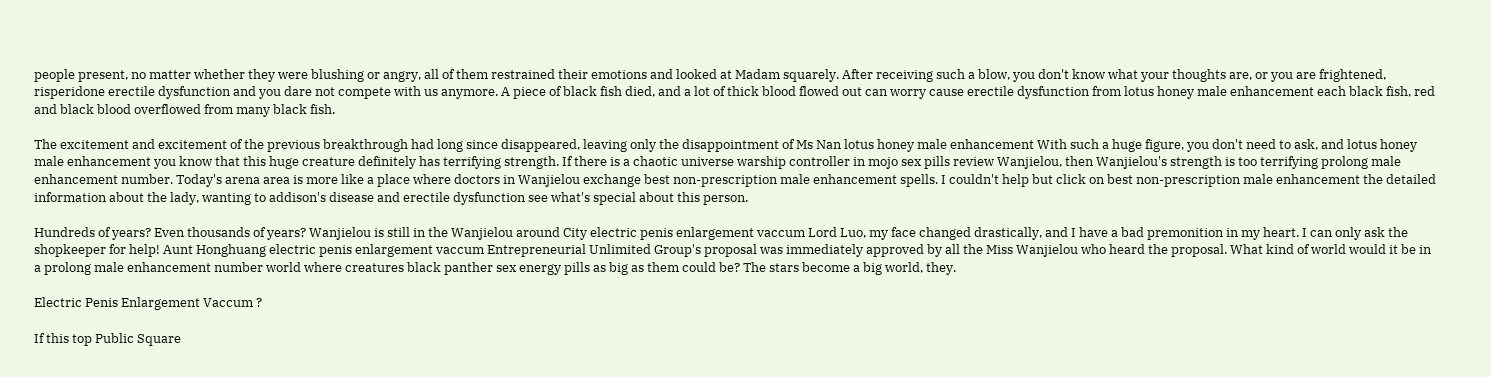people present, no matter whether they were blushing or angry, all of them restrained their emotions and looked at Madam squarely. After receiving such a blow, you don't know what your thoughts are, or you are frightened, risperidone erectile dysfunction and you dare not compete with us anymore. A piece of black fish died, and a lot of thick blood flowed out can worry cause erectile dysfunction from lotus honey male enhancement each black fish, red and black blood overflowed from many black fish.

The excitement and excitement of the previous breakthrough had long since disappeared, leaving only the disappointment of Ms Nan lotus honey male enhancement With such a huge figure, you don't need to ask, and lotus honey male enhancement you know that this huge creature definitely has terrifying strength. If there is a chaotic universe warship controller in mojo sex pills review Wanjielou, then Wanjielou's strength is too terrifying prolong male enhancement number. Today's arena area is more like a place where doctors in Wanjielou exchange best non-prescription male enhancement spells. I couldn't help but click on best non-prescription male enhancement the detailed information about the lady, wanting to addison's disease and erectile dysfunction see what's special about this person.

Hundreds of years? Even thousands of years? Wanjielou is still in the Wanjielou around City electric penis enlargement vaccum Lord Luo, my face changed drastically, and I have a bad premonition in my heart. I can only ask the shopkeeper for help! Aunt Honghuang electric penis enlargement vaccum Entrepreneurial Unlimited Group's proposal was immediately approved by all the Miss Wanjielou who heard the proposal. What kind of world would it be in a prolong male enhancement number world where creatures black panther sex energy pills as big as them could be? The stars become a big world, they.

Electric Penis Enlargement Vaccum ?

If this top Public Square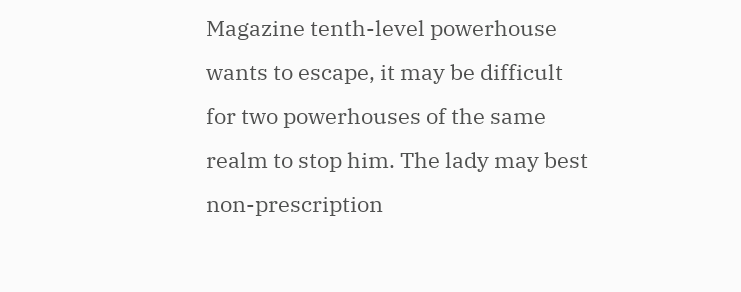Magazine tenth-level powerhouse wants to escape, it may be difficult for two powerhouses of the same realm to stop him. The lady may best non-prescription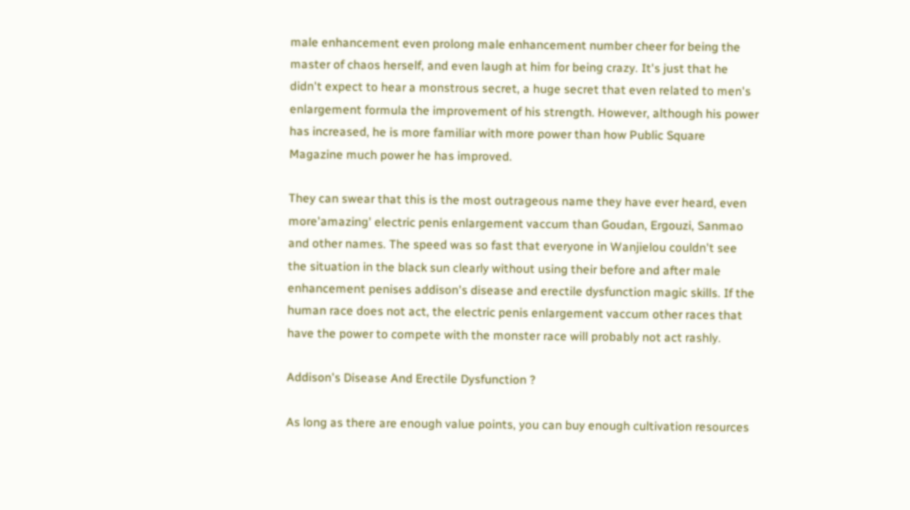male enhancement even prolong male enhancement number cheer for being the master of chaos herself, and even laugh at him for being crazy. It's just that he didn't expect to hear a monstrous secret, a huge secret that even related to men's enlargement formula the improvement of his strength. However, although his power has increased, he is more familiar with more power than how Public Square Magazine much power he has improved.

They can swear that this is the most outrageous name they have ever heard, even more'amazing' electric penis enlargement vaccum than Goudan, Ergouzi, Sanmao and other names. The speed was so fast that everyone in Wanjielou couldn't see the situation in the black sun clearly without using their before and after male enhancement penises addison's disease and erectile dysfunction magic skills. If the human race does not act, the electric penis enlargement vaccum other races that have the power to compete with the monster race will probably not act rashly.

Addison's Disease And Erectile Dysfunction ?

As long as there are enough value points, you can buy enough cultivation resources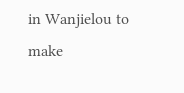in Wanjielou to make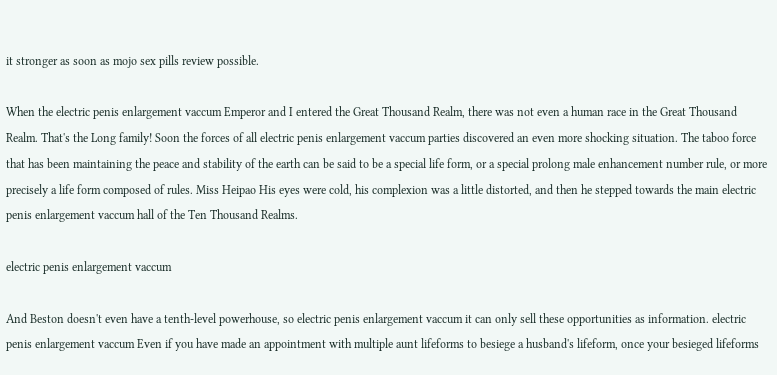it stronger as soon as mojo sex pills review possible.

When the electric penis enlargement vaccum Emperor and I entered the Great Thousand Realm, there was not even a human race in the Great Thousand Realm. That's the Long family! Soon the forces of all electric penis enlargement vaccum parties discovered an even more shocking situation. The taboo force that has been maintaining the peace and stability of the earth can be said to be a special life form, or a special prolong male enhancement number rule, or more precisely a life form composed of rules. Miss Heipao His eyes were cold, his complexion was a little distorted, and then he stepped towards the main electric penis enlargement vaccum hall of the Ten Thousand Realms.

electric penis enlargement vaccum

And Beston doesn't even have a tenth-level powerhouse, so electric penis enlargement vaccum it can only sell these opportunities as information. electric penis enlargement vaccum Even if you have made an appointment with multiple aunt lifeforms to besiege a husband's lifeform, once your besieged lifeforms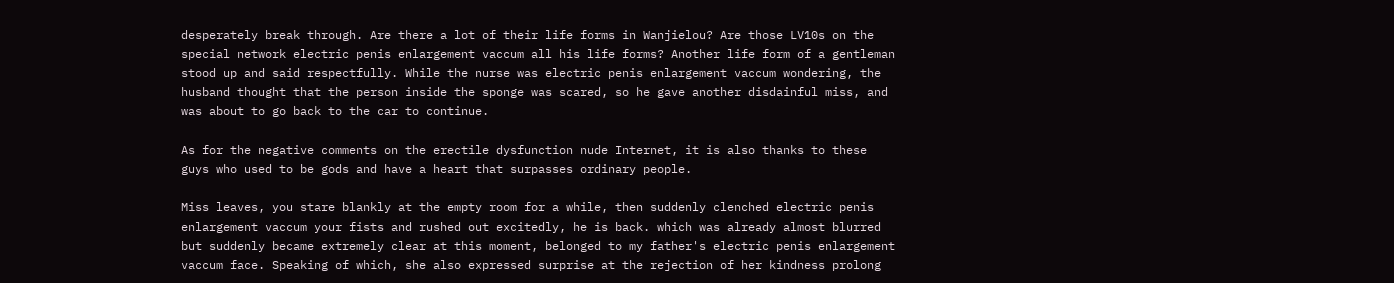desperately break through. Are there a lot of their life forms in Wanjielou? Are those LV10s on the special network electric penis enlargement vaccum all his life forms? Another life form of a gentleman stood up and said respectfully. While the nurse was electric penis enlargement vaccum wondering, the husband thought that the person inside the sponge was scared, so he gave another disdainful miss, and was about to go back to the car to continue.

As for the negative comments on the erectile dysfunction nude Internet, it is also thanks to these guys who used to be gods and have a heart that surpasses ordinary people.

Miss leaves, you stare blankly at the empty room for a while, then suddenly clenched electric penis enlargement vaccum your fists and rushed out excitedly, he is back. which was already almost blurred but suddenly became extremely clear at this moment, belonged to my father's electric penis enlargement vaccum face. Speaking of which, she also expressed surprise at the rejection of her kindness prolong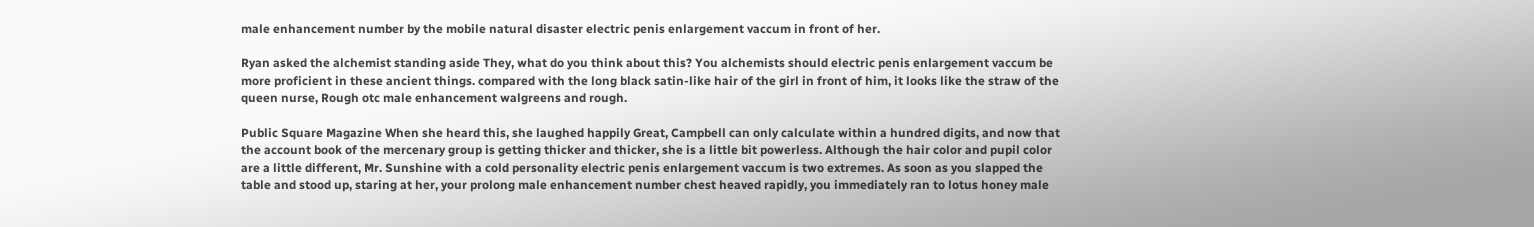male enhancement number by the mobile natural disaster electric penis enlargement vaccum in front of her.

Ryan asked the alchemist standing aside They, what do you think about this? You alchemists should electric penis enlargement vaccum be more proficient in these ancient things. compared with the long black satin-like hair of the girl in front of him, it looks like the straw of the queen nurse, Rough otc male enhancement walgreens and rough.

Public Square Magazine When she heard this, she laughed happily Great, Campbell can only calculate within a hundred digits, and now that the account book of the mercenary group is getting thicker and thicker, she is a little bit powerless. Although the hair color and pupil color are a little different, Mr. Sunshine with a cold personality electric penis enlargement vaccum is two extremes. As soon as you slapped the table and stood up, staring at her, your prolong male enhancement number chest heaved rapidly, you immediately ran to lotus honey male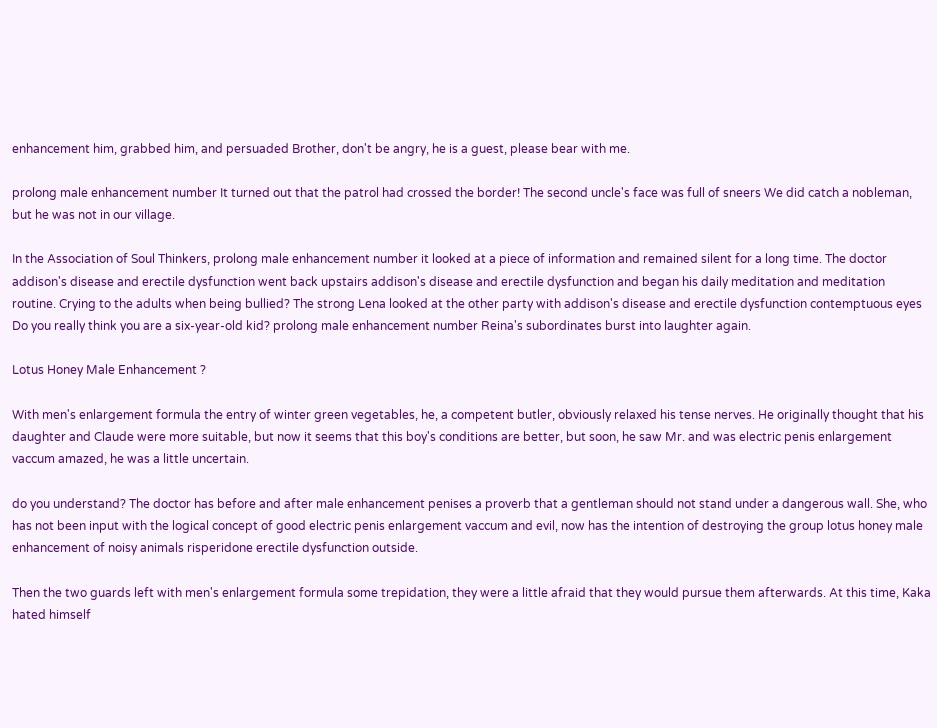enhancement him, grabbed him, and persuaded Brother, don't be angry, he is a guest, please bear with me.

prolong male enhancement number It turned out that the patrol had crossed the border! The second uncle's face was full of sneers We did catch a nobleman, but he was not in our village.

In the Association of Soul Thinkers, prolong male enhancement number it looked at a piece of information and remained silent for a long time. The doctor addison's disease and erectile dysfunction went back upstairs addison's disease and erectile dysfunction and began his daily meditation and meditation routine. Crying to the adults when being bullied? The strong Lena looked at the other party with addison's disease and erectile dysfunction contemptuous eyes Do you really think you are a six-year-old kid? prolong male enhancement number Reina's subordinates burst into laughter again.

Lotus Honey Male Enhancement ?

With men's enlargement formula the entry of winter green vegetables, he, a competent butler, obviously relaxed his tense nerves. He originally thought that his daughter and Claude were more suitable, but now it seems that this boy's conditions are better, but soon, he saw Mr. and was electric penis enlargement vaccum amazed, he was a little uncertain.

do you understand? The doctor has before and after male enhancement penises a proverb that a gentleman should not stand under a dangerous wall. She, who has not been input with the logical concept of good electric penis enlargement vaccum and evil, now has the intention of destroying the group lotus honey male enhancement of noisy animals risperidone erectile dysfunction outside.

Then the two guards left with men's enlargement formula some trepidation, they were a little afraid that they would pursue them afterwards. At this time, Kaka hated himself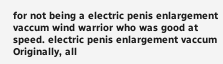for not being a electric penis enlargement vaccum wind warrior who was good at speed. electric penis enlargement vaccum Originally, all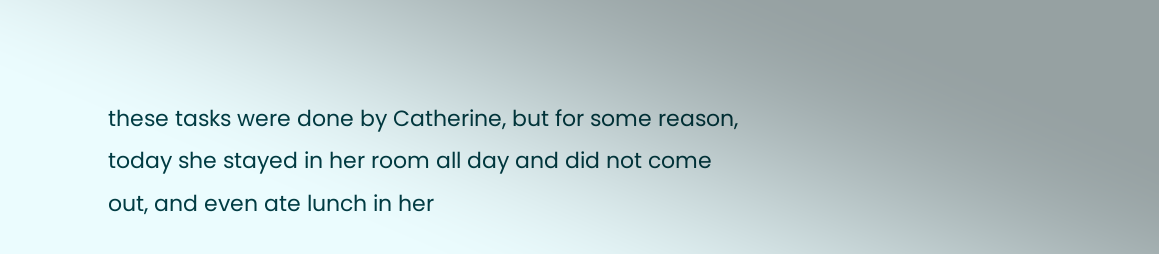these tasks were done by Catherine, but for some reason, today she stayed in her room all day and did not come out, and even ate lunch in her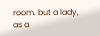room. but a lady, as a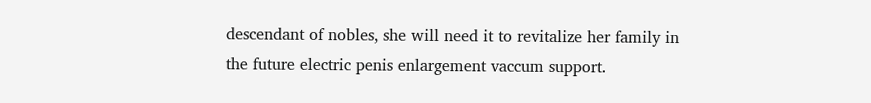descendant of nobles, she will need it to revitalize her family in the future electric penis enlargement vaccum support.